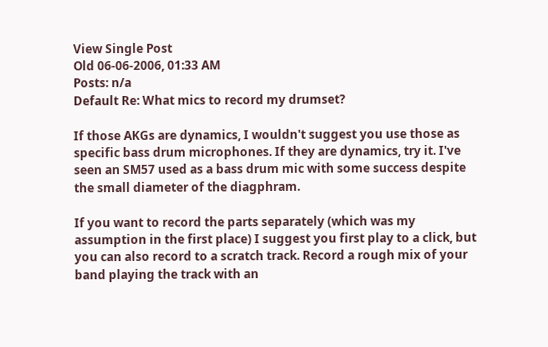View Single Post
Old 06-06-2006, 01:33 AM
Posts: n/a
Default Re: What mics to record my drumset?

If those AKGs are dynamics, I wouldn't suggest you use those as specific bass drum microphones. If they are dynamics, try it. I've seen an SM57 used as a bass drum mic with some success despite the small diameter of the diagphram.

If you want to record the parts separately (which was my assumption in the first place) I suggest you first play to a click, but you can also record to a scratch track. Record a rough mix of your band playing the track with an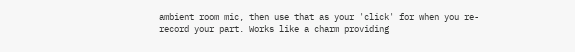ambient room mic, then use that as your 'click' for when you re-record your part. Works like a charm providing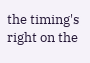the timing's right on the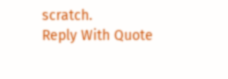scratch.
Reply With Quote